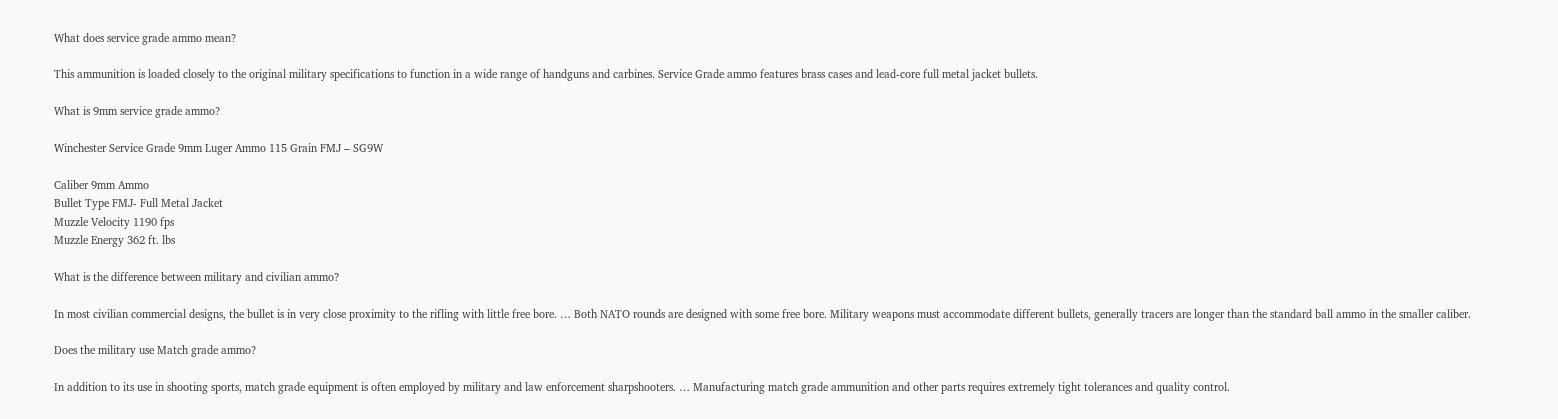What does service grade ammo mean?

This ammunition is loaded closely to the original military specifications to function in a wide range of handguns and carbines. Service Grade ammo features brass cases and lead-core full metal jacket bullets.

What is 9mm service grade ammo?

Winchester Service Grade 9mm Luger Ammo 115 Grain FMJ – SG9W

Caliber 9mm Ammo
Bullet Type FMJ- Full Metal Jacket
Muzzle Velocity 1190 fps
Muzzle Energy 362 ft. lbs

What is the difference between military and civilian ammo?

In most civilian commercial designs, the bullet is in very close proximity to the rifling with little free bore. … Both NATO rounds are designed with some free bore. Military weapons must accommodate different bullets, generally tracers are longer than the standard ball ammo in the smaller caliber.

Does the military use Match grade ammo?

In addition to its use in shooting sports, match grade equipment is often employed by military and law enforcement sharpshooters. … Manufacturing match grade ammunition and other parts requires extremely tight tolerances and quality control.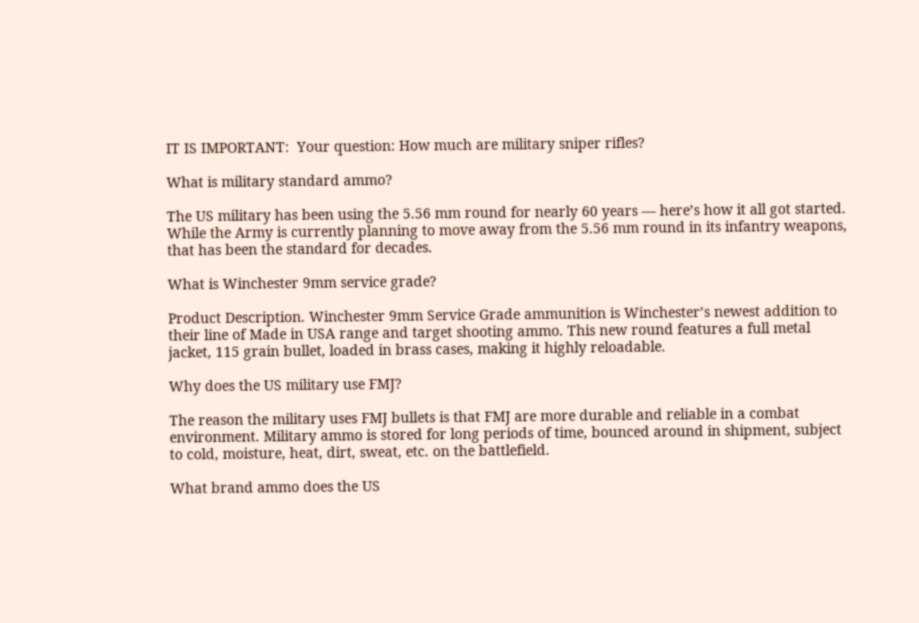IT IS IMPORTANT:  Your question: How much are military sniper rifles?

What is military standard ammo?

The US military has been using the 5.56 mm round for nearly 60 years — here’s how it all got started. While the Army is currently planning to move away from the 5.56 mm round in its infantry weapons, that has been the standard for decades.

What is Winchester 9mm service grade?

Product Description. Winchester 9mm Service Grade ammunition is Winchester’s newest addition to their line of Made in USA range and target shooting ammo. This new round features a full metal jacket, 115 grain bullet, loaded in brass cases, making it highly reloadable.

Why does the US military use FMJ?

The reason the military uses FMJ bullets is that FMJ are more durable and reliable in a combat environment. Military ammo is stored for long periods of time, bounced around in shipment, subject to cold, moisture, heat, dirt, sweat, etc. on the battlefield.

What brand ammo does the US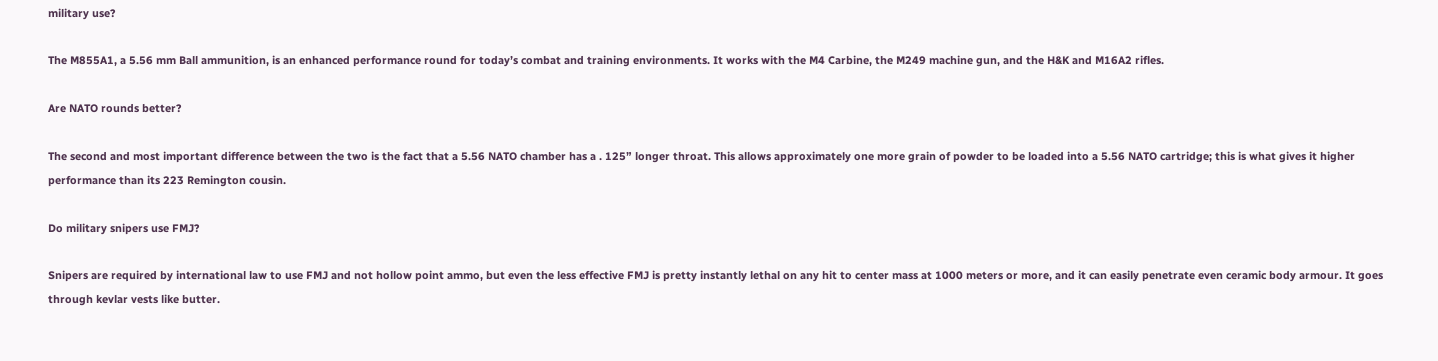military use?

The M855A1, a 5.56 mm Ball ammunition, is an enhanced performance round for today’s combat and training environments. It works with the M4 Carbine, the M249 machine gun, and the H&K and M16A2 rifles.

Are NATO rounds better?

The second and most important difference between the two is the fact that a 5.56 NATO chamber has a . 125” longer throat. This allows approximately one more grain of powder to be loaded into a 5.56 NATO cartridge; this is what gives it higher performance than its 223 Remington cousin.

Do military snipers use FMJ?

Snipers are required by international law to use FMJ and not hollow point ammo, but even the less effective FMJ is pretty instantly lethal on any hit to center mass at 1000 meters or more, and it can easily penetrate even ceramic body armour. It goes through kevlar vests like butter.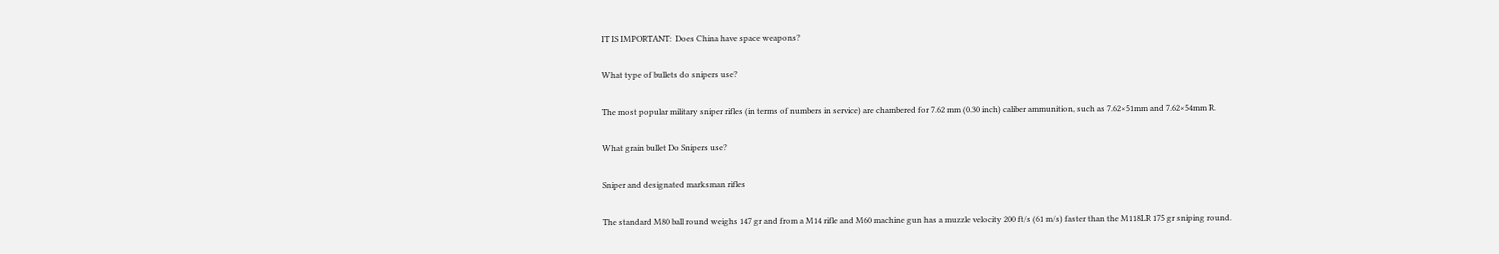IT IS IMPORTANT:  Does China have space weapons?

What type of bullets do snipers use?

The most popular military sniper rifles (in terms of numbers in service) are chambered for 7.62 mm (0.30 inch) caliber ammunition, such as 7.62×51mm and 7.62×54mm R.

What grain bullet Do Snipers use?

Sniper and designated marksman rifles

The standard M80 ball round weighs 147 gr and from a M14 rifle and M60 machine gun has a muzzle velocity 200 ft/s (61 m/s) faster than the M118LR 175 gr sniping round.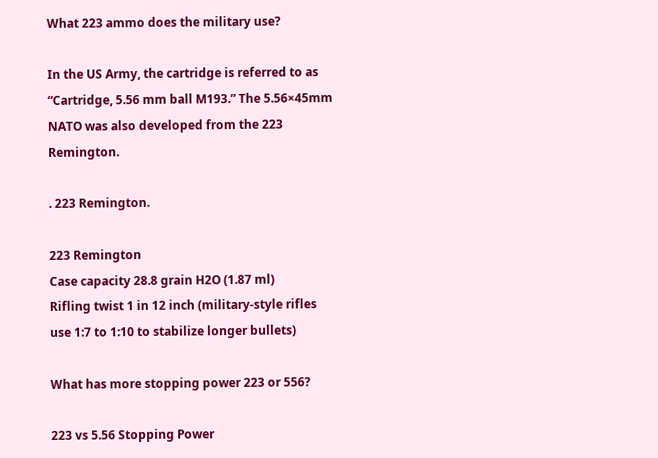What 223 ammo does the military use?

In the US Army, the cartridge is referred to as “Cartridge, 5.56 mm ball M193.” The 5.56×45mm NATO was also developed from the 223 Remington.

. 223 Remington.

223 Remington
Case capacity 28.8 grain H2O (1.87 ml)
Rifling twist 1 in 12 inch (military-style rifles use 1:7 to 1:10 to stabilize longer bullets)

What has more stopping power 223 or 556?

223 vs 5.56 Stopping Power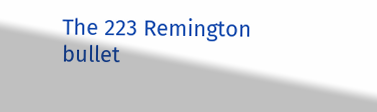The 223 Remington bullet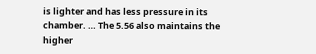is lighter and has less pressure in its chamber. … The 5.56 also maintains the higher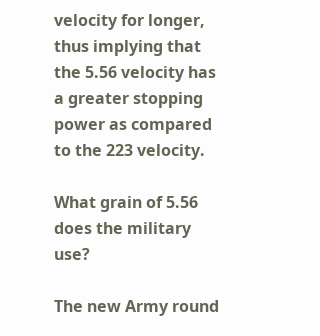velocity for longer, thus implying that the 5.56 velocity has a greater stopping power as compared to the 223 velocity.

What grain of 5.56 does the military use?

The new Army round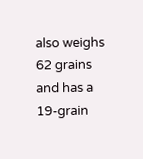also weighs 62 grains and has a 19-grain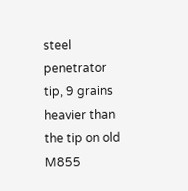steel penetrator tip, 9 grains heavier than the tip on old M855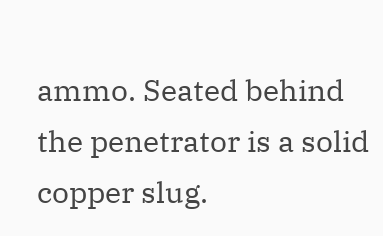ammo. Seated behind the penetrator is a solid copper slug.